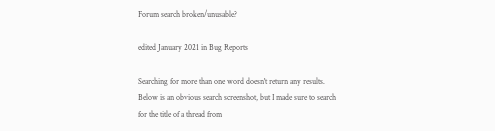Forum search broken/unusable?

edited January 2021 in Bug Reports

Searching for more than one word doesn't return any results. Below is an obvious search screenshot, but I made sure to search for the title of a thread from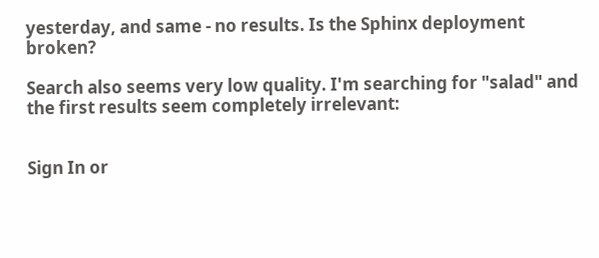yesterday, and same - no results. Is the Sphinx deployment broken?

Search also seems very low quality. I'm searching for "salad" and the first results seem completely irrelevant:


Sign In or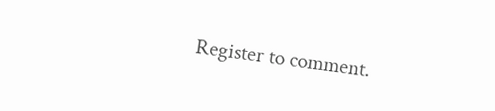Register to comment.